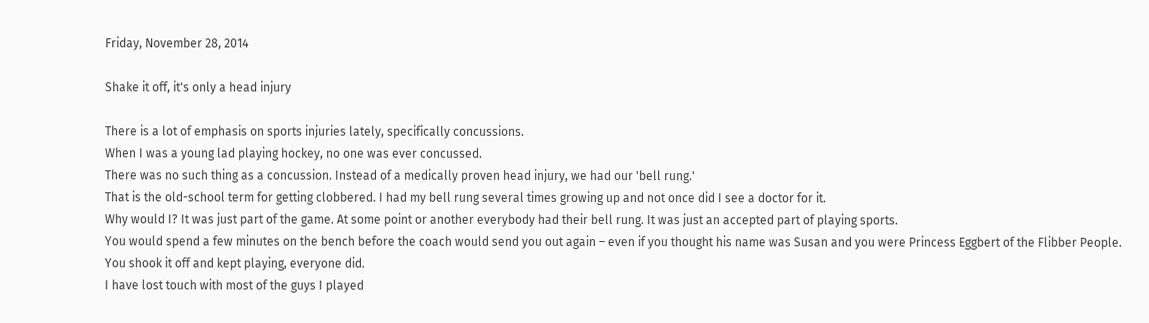Friday, November 28, 2014

Shake it off, it's only a head injury

There is a lot of emphasis on sports injuries lately, specifically concussions.
When I was a young lad playing hockey, no one was ever concussed.
There was no such thing as a concussion. Instead of a medically proven head injury, we had our 'bell rung.'
That is the old-school term for getting clobbered. I had my bell rung several times growing up and not once did I see a doctor for it.
Why would I? It was just part of the game. At some point or another everybody had their bell rung. It was just an accepted part of playing sports.
You would spend a few minutes on the bench before the coach would send you out again – even if you thought his name was Susan and you were Princess Eggbert of the Flibber People.
You shook it off and kept playing, everyone did.
I have lost touch with most of the guys I played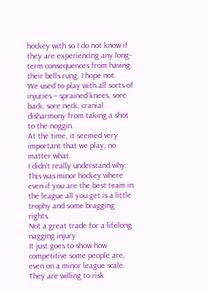hockey with so I do not know if they are experiencing any long-term consequences from having their bells rung. I hope not.
We used to play with all sorts of injuries – sprained knees, sore back, sore neck, cranial disharmony from taking a shot to the noggin.
At the time, it seemed very important that we play, no matter what.
I didn't really understand why. This was minor hockey where even if you are the best team in the league all you get is a little trophy and some bragging rights.
Not a great trade for a lifelong nagging injury.
It just goes to show how competitive some people are, even on a minor league scale. They are willing to risk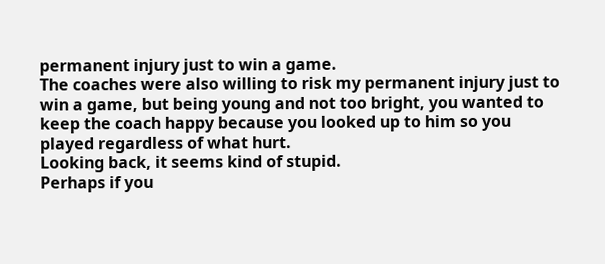permanent injury just to win a game.
The coaches were also willing to risk my permanent injury just to win a game, but being young and not too bright, you wanted to keep the coach happy because you looked up to him so you played regardless of what hurt.
Looking back, it seems kind of stupid.
Perhaps if you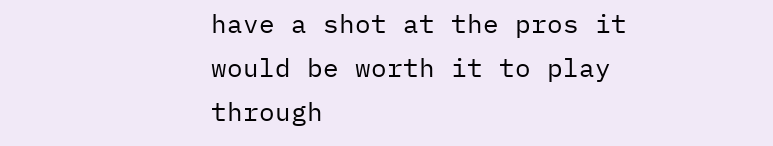have a shot at the pros it would be worth it to play through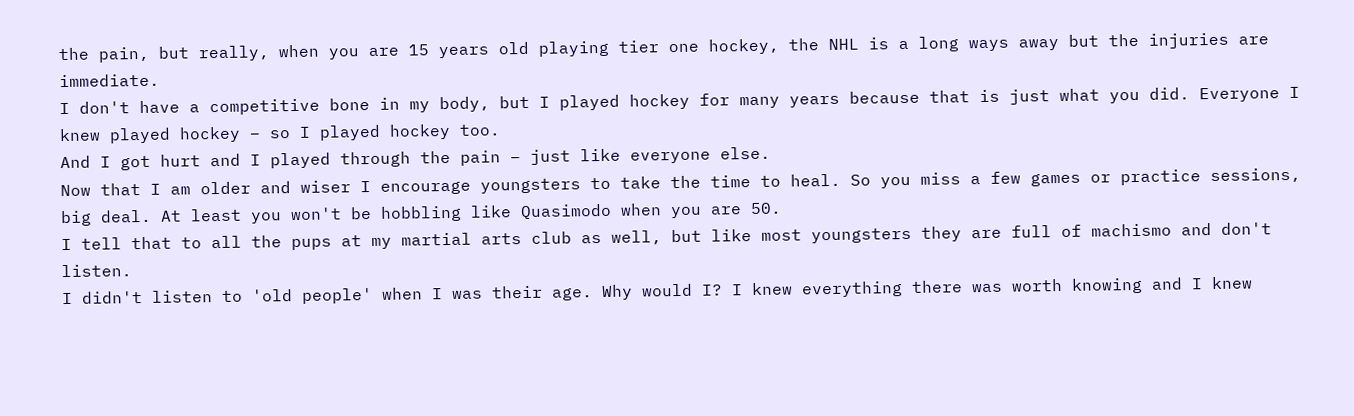the pain, but really, when you are 15 years old playing tier one hockey, the NHL is a long ways away but the injuries are immediate.
I don't have a competitive bone in my body, but I played hockey for many years because that is just what you did. Everyone I knew played hockey – so I played hockey too.
And I got hurt and I played through the pain – just like everyone else.
Now that I am older and wiser I encourage youngsters to take the time to heal. So you miss a few games or practice sessions, big deal. At least you won't be hobbling like Quasimodo when you are 50.
I tell that to all the pups at my martial arts club as well, but like most youngsters they are full of machismo and don't listen.
I didn't listen to 'old people' when I was their age. Why would I? I knew everything there was worth knowing and I knew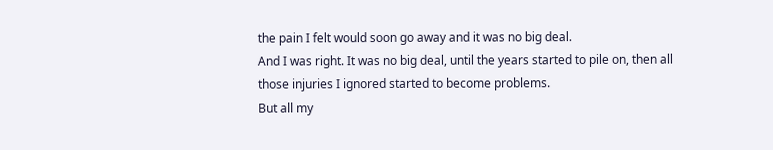the pain I felt would soon go away and it was no big deal.
And I was right. It was no big deal, until the years started to pile on, then all those injuries I ignored started to become problems.
But all my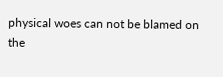physical woes can not be blamed on the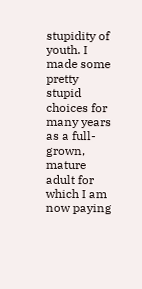stupidity of youth. I made some pretty stupid choices for many years as a full-grown, mature adult for which I am now paying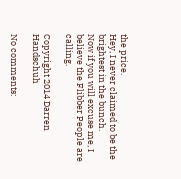the price.
Hey, I never claimed to be the brightest in the bunch.
Now if you will excuse me, I believe the Flibber People are calling.

Copyright 2014 Darren Handschuh

No comments: